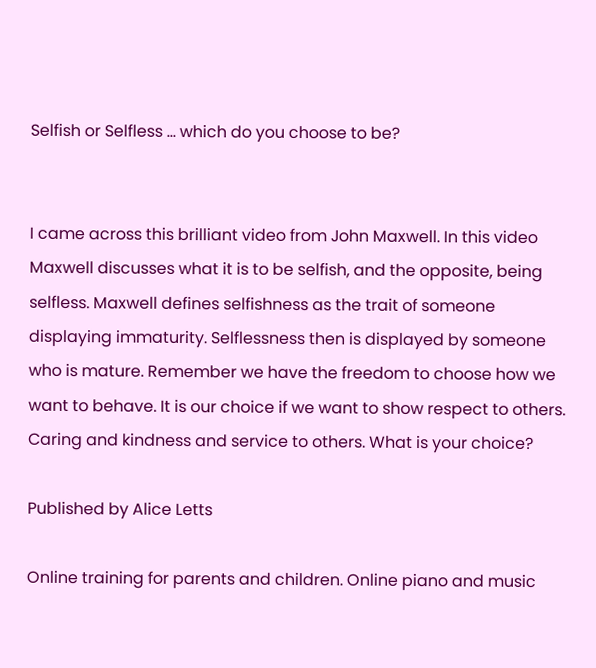Selfish or Selfless … which do you choose to be?


I came across this brilliant video from John Maxwell. In this video Maxwell discusses what it is to be selfish, and the opposite, being selfless. Maxwell defines selfishness as the trait of someone displaying immaturity. Selflessness then is displayed by someone who is mature. Remember we have the freedom to choose how we want to behave. It is our choice if we want to show respect to others. Caring and kindness and service to others. What is your choice?

Published by Alice Letts

Online training for parents and children. Online piano and music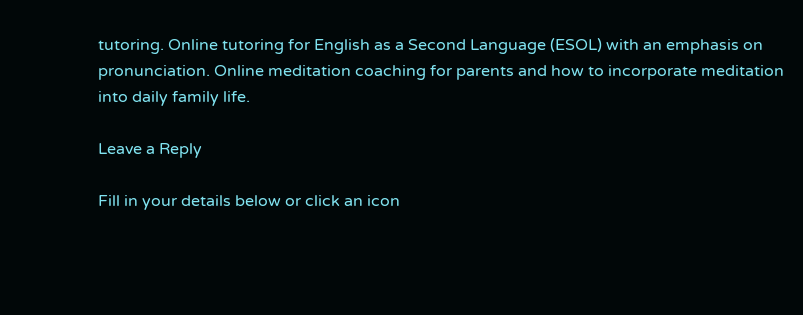tutoring. Online tutoring for English as a Second Language (ESOL) with an emphasis on pronunciation. Online meditation coaching for parents and how to incorporate meditation into daily family life.

Leave a Reply

Fill in your details below or click an icon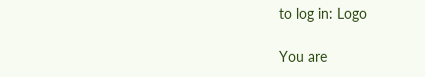to log in: Logo

You are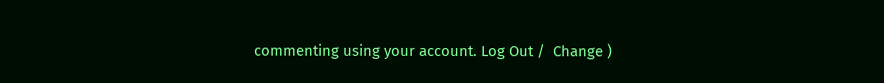commenting using your account. Log Out /  Change )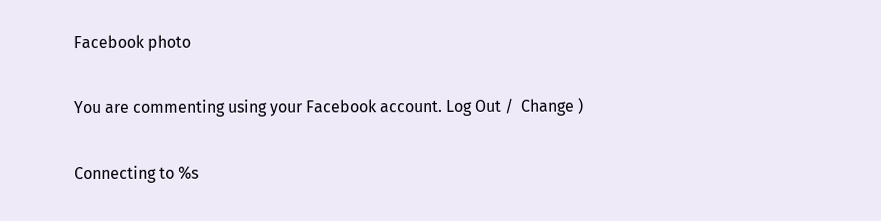Facebook photo

You are commenting using your Facebook account. Log Out /  Change )

Connecting to %s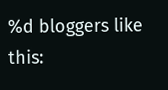%d bloggers like this: